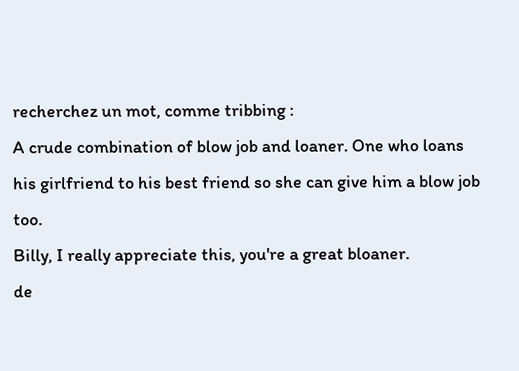recherchez un mot, comme tribbing :
A crude combination of blow job and loaner. One who loans his girlfriend to his best friend so she can give him a blow job too.
Billy, I really appreciate this, you're a great bloaner.
de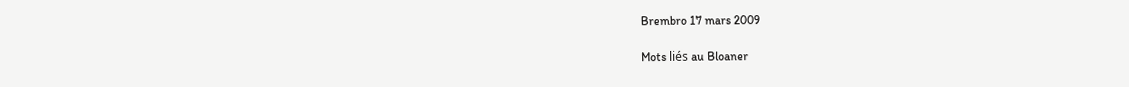Brembro 17 mars 2009

Mots liés au Bloaner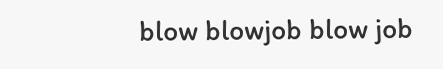blow blowjob blow job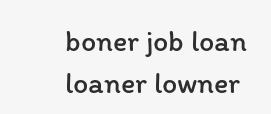boner job loan loaner lowner